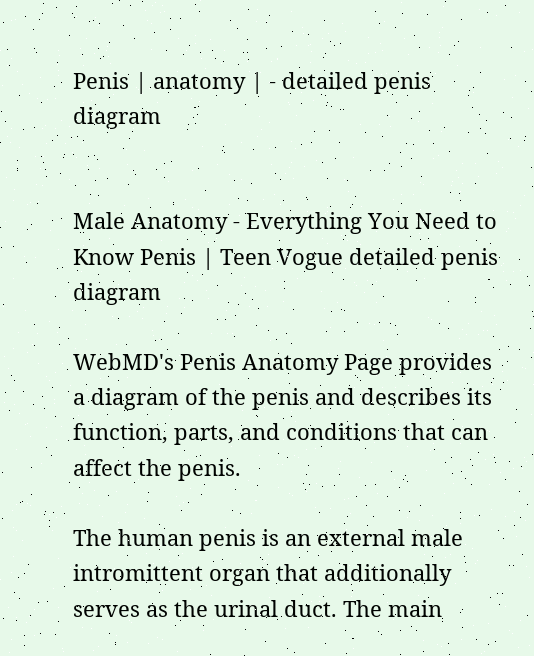Penis | anatomy | - detailed penis diagram


Male Anatomy - Everything You Need to Know Penis | Teen Vogue detailed penis diagram

WebMD's Penis Anatomy Page provides a diagram of the penis and describes its function, parts, and conditions that can affect the penis.

The human penis is an external male intromittent organ that additionally serves as the urinal duct. The main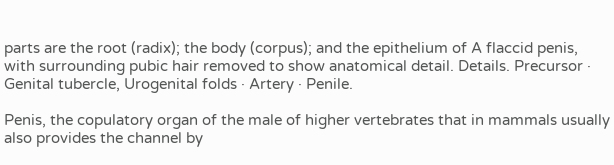parts are the root (radix); the body (corpus); and the epithelium of A flaccid penis, with surrounding pubic hair removed to show anatomical detail. Details. Precursor · Genital tubercle, Urogenital folds · Artery · Penile.

Penis, the copulatory organ of the male of higher vertebrates that in mammals usually also provides the channel by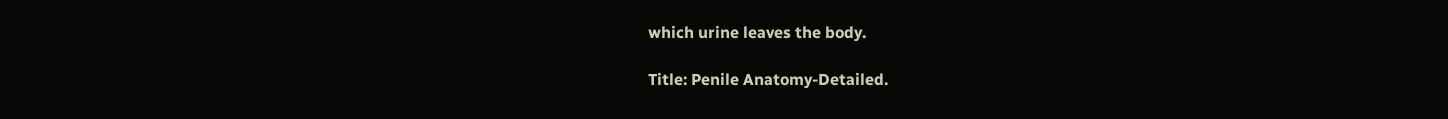which urine leaves the body.

Title: Penile Anatomy-Detailed.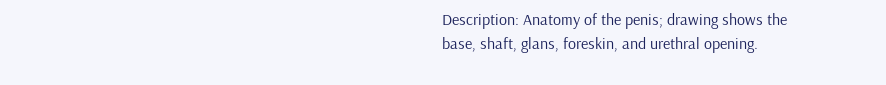Description: Anatomy of the penis; drawing shows the base, shaft, glans, foreskin, and urethral opening.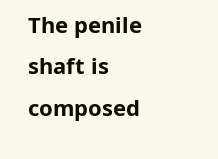The penile shaft is composed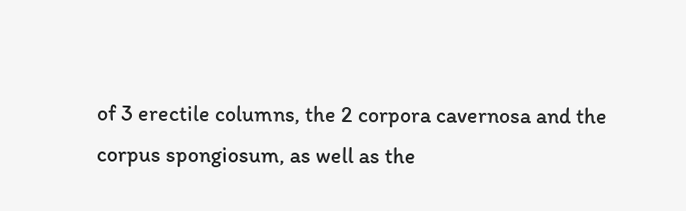of 3 erectile columns, the 2 corpora cavernosa and the corpus spongiosum, as well as the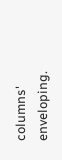columns' enveloping.